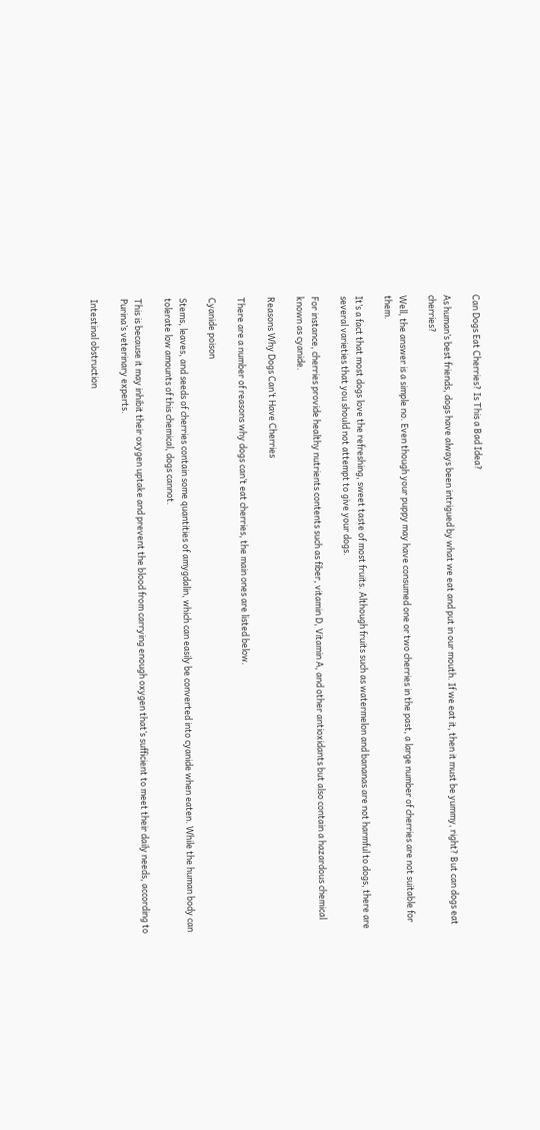Can Dogs Eat Cherries? Is This a Bad Idea?

As human’s best friends, dogs have always been intrigued by what we eat and put in our mouth. If we eat it, then it must be yummy, right? But can dogs eat cherries?

Well, the answer is a simple no. Even though your puppy may have consumed one or two cherries in the past, a large number of cherries are not suitable for them.

It’s a fact that most dogs love the refreshing, sweet taste of most fruits. Although fruits such as watermelon and bananas are not harmful to dogs, there are several varieties that you should not attempt to give your dogs.

For instance, cherries provide healthy nutrients contents such as fiber, vitamin D, Vitamin A, and other antioxidants but also contain a hazardous chemical known as cyanide.

Reasons Why Dogs Can’t Have Cherries

There are a number of reasons why dogs can’t eat cherries, the main ones are listed below.

Cyanide poison

Stems, leaves, and seeds of cherries contain some quantities of amygdalin, which can easily be converted into cyanide when eaten. While the human body can tolerate low amounts of this chemical, dogs cannot.

This is because it may inhibit their oxygen uptake and prevent the blood from carrying enough oxygen that’s sufficient to meet their daily needs, according to Purina’s veterinary experts.

Intestinal obstruction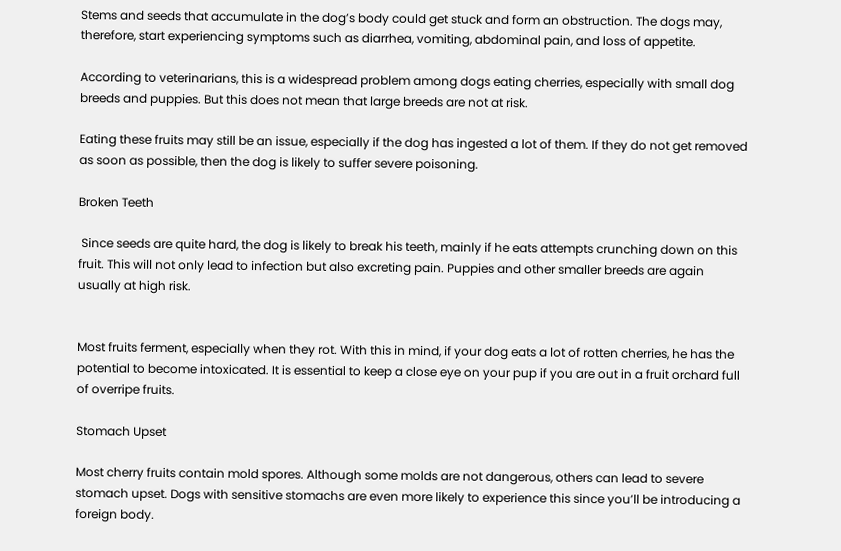Stems and seeds that accumulate in the dog’s body could get stuck and form an obstruction. The dogs may, therefore, start experiencing symptoms such as diarrhea, vomiting, abdominal pain, and loss of appetite.

According to veterinarians, this is a widespread problem among dogs eating cherries, especially with small dog breeds and puppies. But this does not mean that large breeds are not at risk.

Eating these fruits may still be an issue, especially if the dog has ingested a lot of them. If they do not get removed as soon as possible, then the dog is likely to suffer severe poisoning.

Broken Teeth

 Since seeds are quite hard, the dog is likely to break his teeth, mainly if he eats attempts crunching down on this fruit. This will not only lead to infection but also excreting pain. Puppies and other smaller breeds are again usually at high risk.


Most fruits ferment, especially when they rot. With this in mind, if your dog eats a lot of rotten cherries, he has the potential to become intoxicated. It is essential to keep a close eye on your pup if you are out in a fruit orchard full of overripe fruits.

Stomach Upset

Most cherry fruits contain mold spores. Although some molds are not dangerous, others can lead to severe stomach upset. Dogs with sensitive stomachs are even more likely to experience this since you’ll be introducing a foreign body.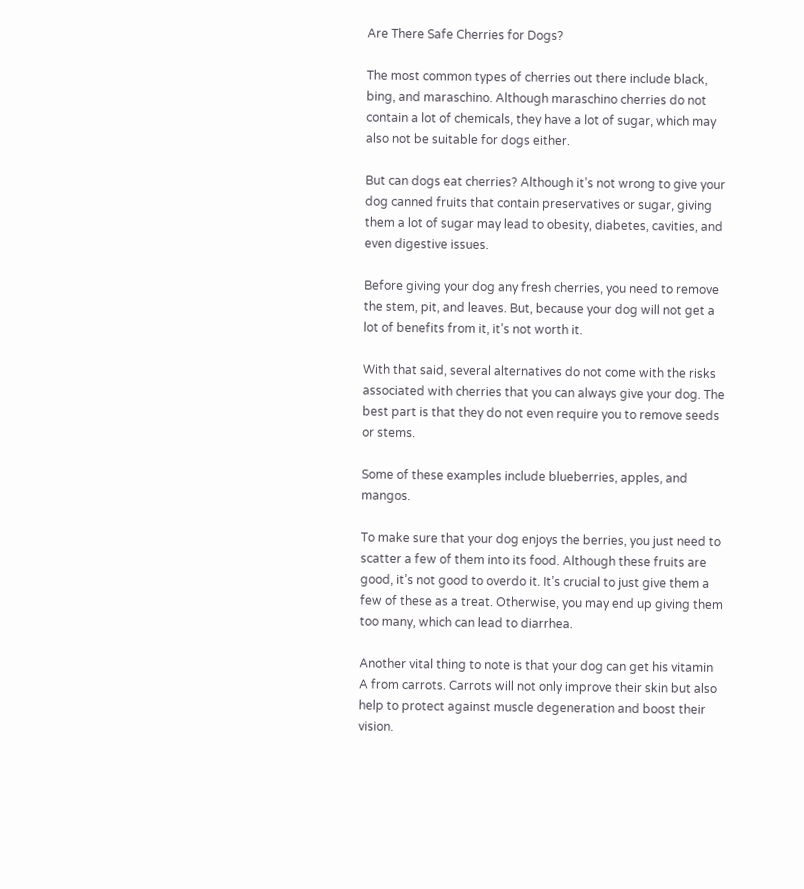Are There Safe Cherries for Dogs?

The most common types of cherries out there include black, bing, and maraschino. Although maraschino cherries do not contain a lot of chemicals, they have a lot of sugar, which may also not be suitable for dogs either.

But can dogs eat cherries? Although it’s not wrong to give your dog canned fruits that contain preservatives or sugar, giving them a lot of sugar may lead to obesity, diabetes, cavities, and even digestive issues.

Before giving your dog any fresh cherries, you need to remove the stem, pit, and leaves. But, because your dog will not get a lot of benefits from it, it’s not worth it.

With that said, several alternatives do not come with the risks associated with cherries that you can always give your dog. The best part is that they do not even require you to remove seeds or stems.

Some of these examples include blueberries, apples, and mangos.

To make sure that your dog enjoys the berries, you just need to scatter a few of them into its food. Although these fruits are good, it’s not good to overdo it. It’s crucial to just give them a few of these as a treat. Otherwise, you may end up giving them too many, which can lead to diarrhea.

Another vital thing to note is that your dog can get his vitamin A from carrots. Carrots will not only improve their skin but also help to protect against muscle degeneration and boost their vision.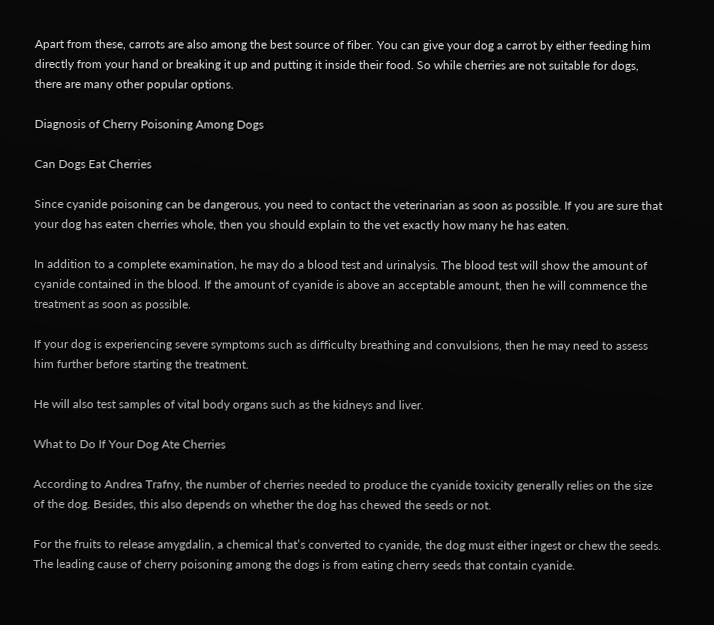Apart from these, carrots are also among the best source of fiber. You can give your dog a carrot by either feeding him directly from your hand or breaking it up and putting it inside their food. So while cherries are not suitable for dogs, there are many other popular options.

Diagnosis of Cherry Poisoning Among Dogs

Can Dogs Eat Cherries

Since cyanide poisoning can be dangerous, you need to contact the veterinarian as soon as possible. If you are sure that your dog has eaten cherries whole, then you should explain to the vet exactly how many he has eaten.

In addition to a complete examination, he may do a blood test and urinalysis. The blood test will show the amount of cyanide contained in the blood. If the amount of cyanide is above an acceptable amount, then he will commence the treatment as soon as possible.

If your dog is experiencing severe symptoms such as difficulty breathing and convulsions, then he may need to assess him further before starting the treatment.

He will also test samples of vital body organs such as the kidneys and liver.

What to Do If Your Dog Ate Cherries

According to Andrea Trafny, the number of cherries needed to produce the cyanide toxicity generally relies on the size of the dog. Besides, this also depends on whether the dog has chewed the seeds or not.

For the fruits to release amygdalin, a chemical that’s converted to cyanide, the dog must either ingest or chew the seeds. The leading cause of cherry poisoning among the dogs is from eating cherry seeds that contain cyanide.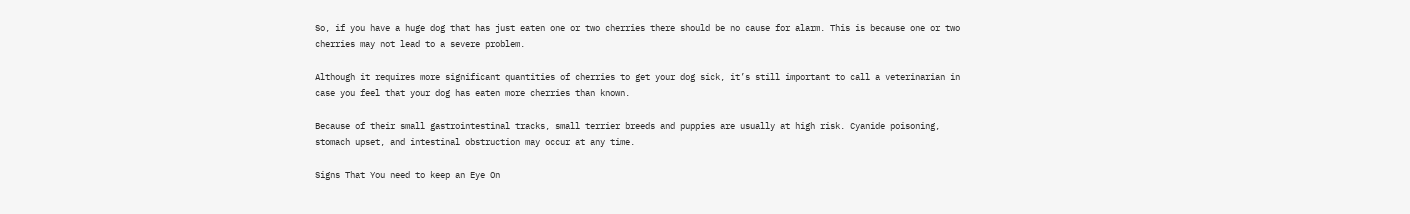So, if you have a huge dog that has just eaten one or two cherries there should be no cause for alarm. This is because one or two cherries may not lead to a severe problem.

Although it requires more significant quantities of cherries to get your dog sick, it’s still important to call a veterinarian in case you feel that your dog has eaten more cherries than known.

Because of their small gastrointestinal tracks, small terrier breeds and puppies are usually at high risk. Cyanide poisoning, stomach upset, and intestinal obstruction may occur at any time.

Signs That You need to keep an Eye On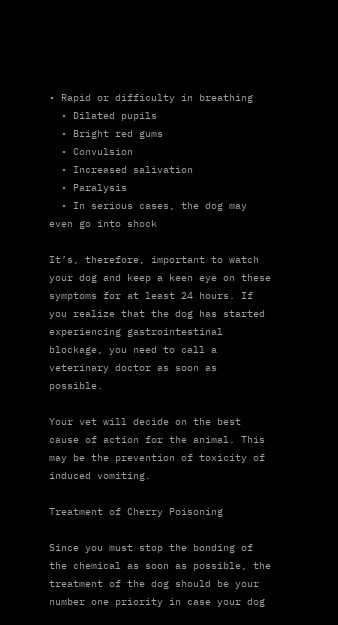• Rapid or difficulty in breathing
  • Dilated pupils
  • Bright red gums
  • Convulsion
  • Increased salivation
  • Paralysis
  • In serious cases, the dog may even go into shock

It’s, therefore, important to watch your dog and keep a keen eye on these symptoms for at least 24 hours. If you realize that the dog has started experiencing gastrointestinal blockage, you need to call a veterinary doctor as soon as possible.

Your vet will decide on the best cause of action for the animal. This may be the prevention of toxicity of induced vomiting.

Treatment of Cherry Poisoning

Since you must stop the bonding of the chemical as soon as possible, the treatment of the dog should be your number one priority in case your dog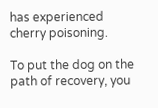has experienced cherry poisoning.

To put the dog on the path of recovery, you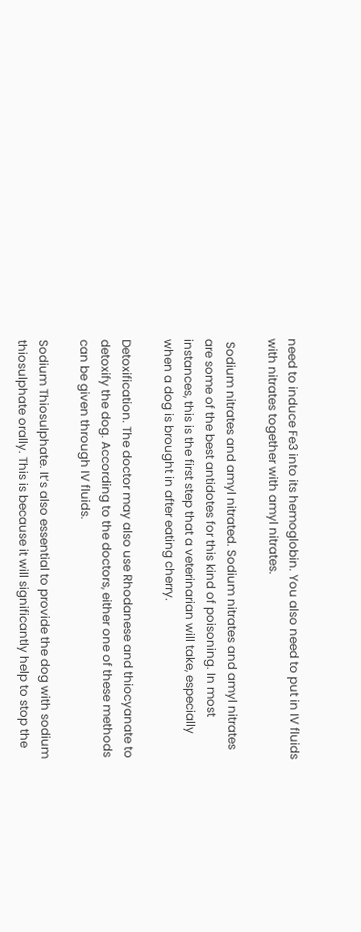need to induce Fe3 into its hemoglobin. You also need to put in IV fluids with nitrates together with amyl nitrates.

 Sodium nitrates and amyl nitrated. Sodium nitrates and amyl nitrates are some of the best antidotes for this kind of poisoning. In most instances, this is the first step that a veterinarian will take, especially when a dog is brought in after eating cherry.

Detoxification. The doctor may also use Rhodanese and thiocyanate to detoxify the dog. According to the doctors, either one of these methods can be given through IV fluids.

Sodium Thiosulphate. It’s also essential to provide the dog with sodium thiosulphate orally. This is because it will significantly help to stop the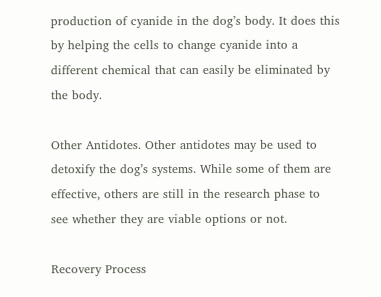production of cyanide in the dog’s body. It does this by helping the cells to change cyanide into a different chemical that can easily be eliminated by the body.

Other Antidotes. Other antidotes may be used to detoxify the dog’s systems. While some of them are effective, others are still in the research phase to see whether they are viable options or not.

Recovery Process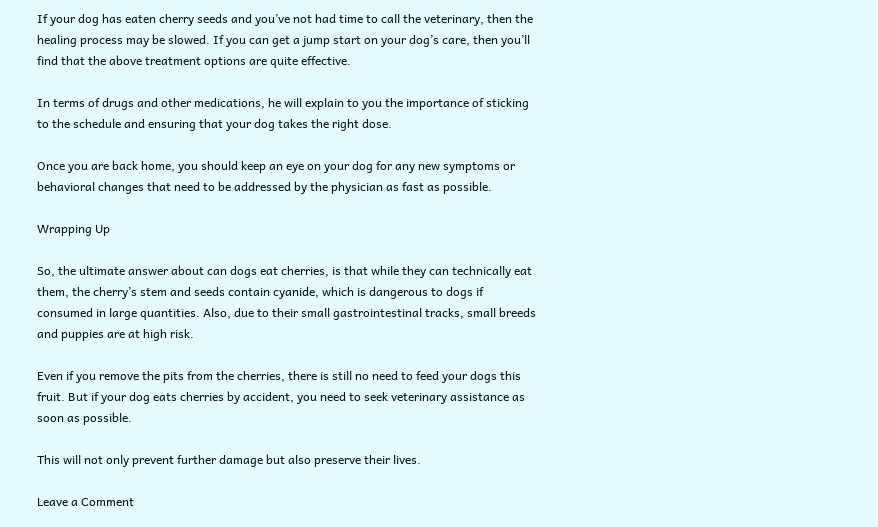If your dog has eaten cherry seeds and you’ve not had time to call the veterinary, then the healing process may be slowed. If you can get a jump start on your dog’s care, then you’ll find that the above treatment options are quite effective.

In terms of drugs and other medications, he will explain to you the importance of sticking to the schedule and ensuring that your dog takes the right dose.

Once you are back home, you should keep an eye on your dog for any new symptoms or behavioral changes that need to be addressed by the physician as fast as possible.

Wrapping Up

So, the ultimate answer about can dogs eat cherries, is that while they can technically eat them, the cherry’s stem and seeds contain cyanide, which is dangerous to dogs if consumed in large quantities. Also, due to their small gastrointestinal tracks, small breeds and puppies are at high risk.

Even if you remove the pits from the cherries, there is still no need to feed your dogs this fruit. But if your dog eats cherries by accident, you need to seek veterinary assistance as soon as possible.

This will not only prevent further damage but also preserve their lives.

Leave a Comment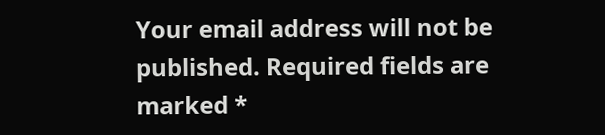Your email address will not be published. Required fields are marked *